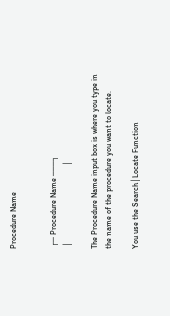Procedure Name


 ┌─ Procedure Name ───┐
 │                                      │

The Procedure Name input box is where you type in the name of the procedure you want to locate.

You use the Search│Locate Function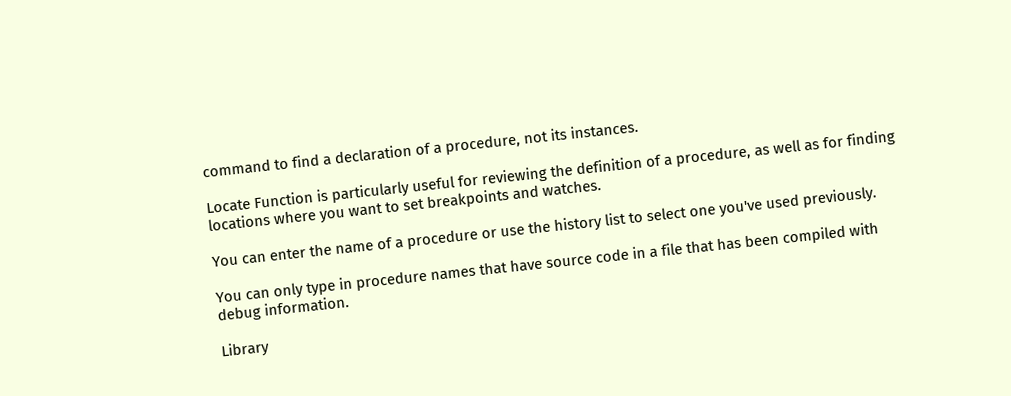command to find a declaration of a procedure, not its instances.

Locate Function is particularly useful for reviewing the definition of a procedure, as well as for finding locations where you want to set breakpoints and watches.

You can enter the name of a procedure or use the history list to select one you've used previously.

You can only type in procedure names that have source code in a file that has been compiled with debug information.

Library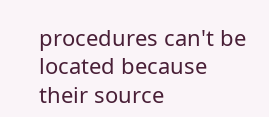procedures can't be located because their source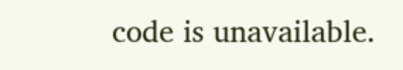code is unavailable.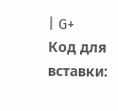| G+
Код для вставки: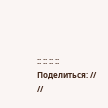:: :: :: ::
Поделиться: // //